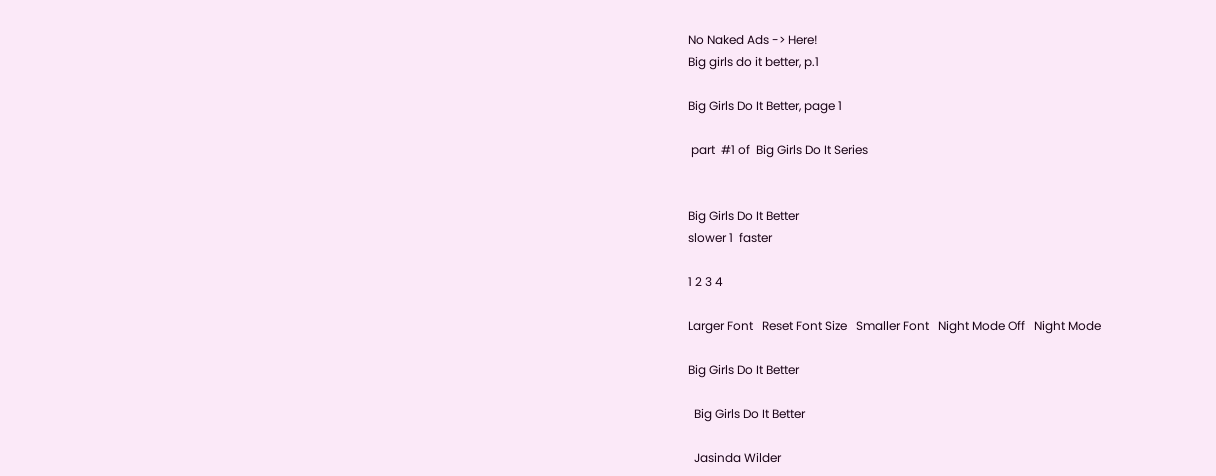No Naked Ads -> Here!
Big girls do it better, p.1

Big Girls Do It Better, page 1

 part  #1 of  Big Girls Do It Series


Big Girls Do It Better
slower 1  faster

1 2 3 4

Larger Font   Reset Font Size   Smaller Font   Night Mode Off   Night Mode

Big Girls Do It Better

  Big Girls Do It Better

  Jasinda Wilder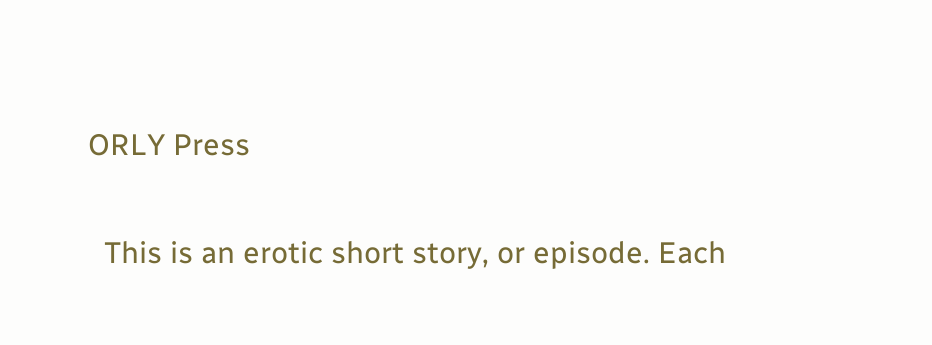ORLY Press

  This is an erotic short story, or episode. Each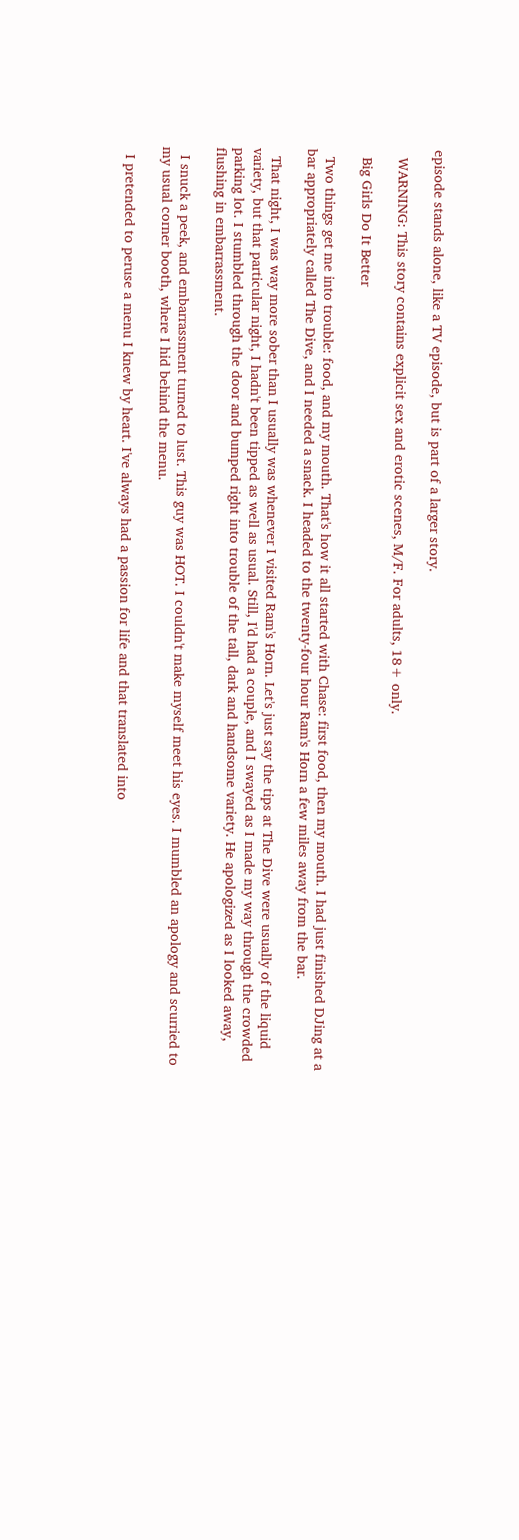episode stands alone, like a TV episode, but is part of a larger story.

  WARNING: This story contains explicit sex and erotic scenes, M/F. For adults, 18+ only.

  Big Girls Do It Better

  Two things get me into trouble: food, and my mouth. That's how it all started with Chase: first food, then my mouth. I had just finished DJing at a bar appropriately called The Dive, and I needed a snack. I headed to the twenty-four hour Ram's Horn a few miles away from the bar.

  That night, I was way more sober than I usually was whenever I visited Ram's Horn. Let's just say the tips at The Dive were usually of the liquid variety, but that particular night, I hadn't been tipped as well as usual. Still, I'd had a couple, and I swayed as I made my way through the crowded parking lot. I stumbled through the door and bumped right into trouble of the tall, dark and handsome variety. He apologized as I looked away, flushing in embarrassment.

  I snuck a peek, and embarrassment turned to lust. This guy was HOT. I couldn't make myself meet his eyes. I mumbled an apology and scurried to my usual corner booth, where I hid behind the menu.

  I pretended to peruse a menu I knew by heart. I've always had a passion for life and that translated into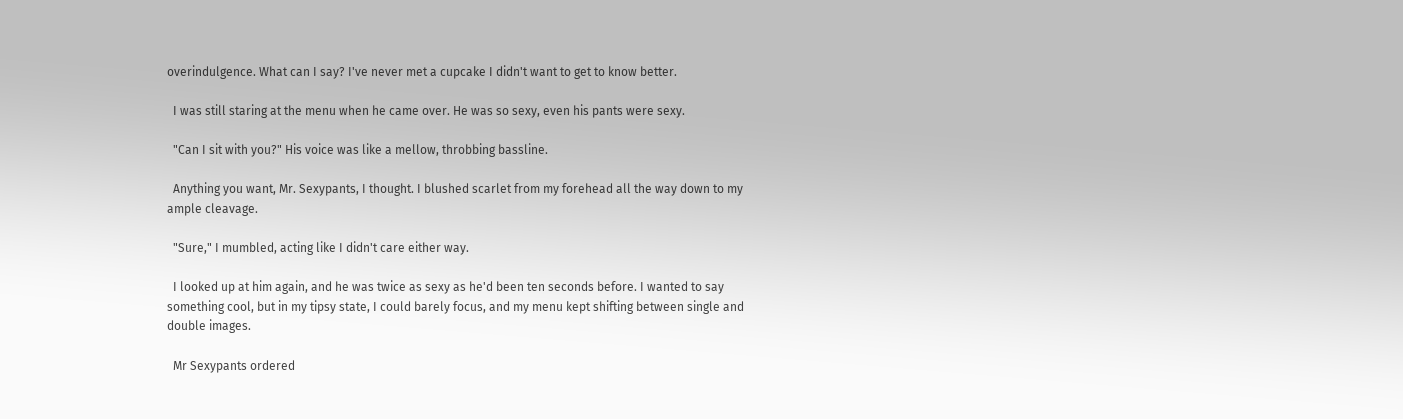overindulgence. What can I say? I've never met a cupcake I didn't want to get to know better.

  I was still staring at the menu when he came over. He was so sexy, even his pants were sexy.

  "Can I sit with you?" His voice was like a mellow, throbbing bassline.

  Anything you want, Mr. Sexypants, I thought. I blushed scarlet from my forehead all the way down to my ample cleavage.

  "Sure," I mumbled, acting like I didn't care either way.

  I looked up at him again, and he was twice as sexy as he'd been ten seconds before. I wanted to say something cool, but in my tipsy state, I could barely focus, and my menu kept shifting between single and double images.

  Mr Sexypants ordered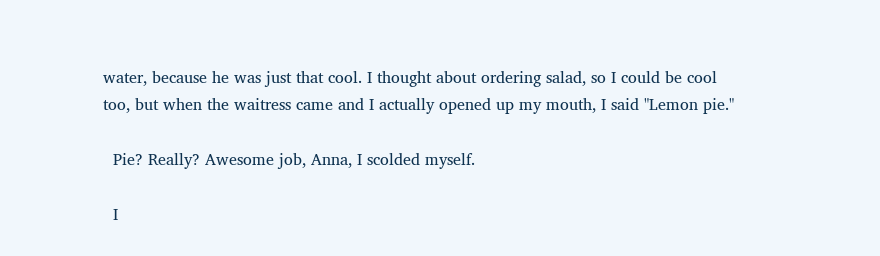water, because he was just that cool. I thought about ordering salad, so I could be cool too, but when the waitress came and I actually opened up my mouth, I said "Lemon pie."

  Pie? Really? Awesome job, Anna, I scolded myself.

  I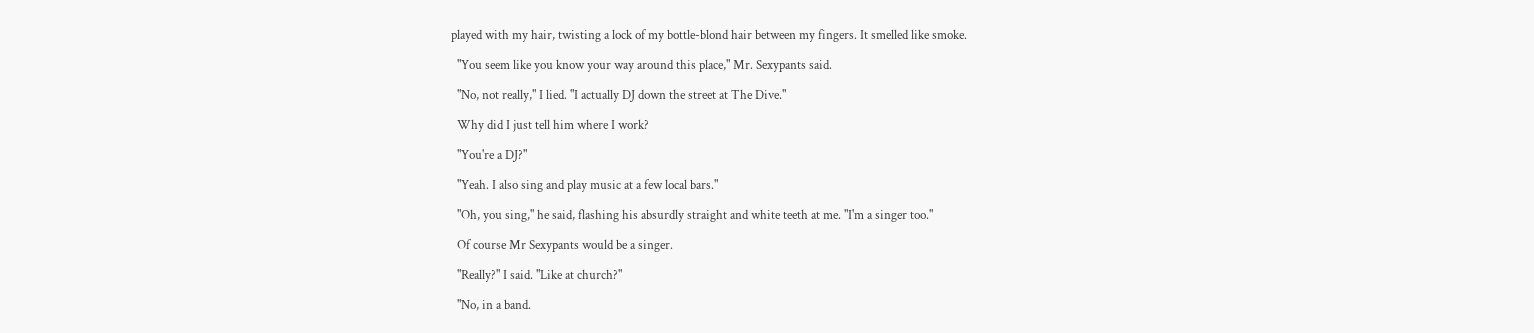played with my hair, twisting a lock of my bottle-blond hair between my fingers. It smelled like smoke.

  "You seem like you know your way around this place," Mr. Sexypants said.

  "No, not really," I lied. "I actually DJ down the street at The Dive."

  Why did I just tell him where I work?

  "You're a DJ?"

  "Yeah. I also sing and play music at a few local bars."

  "Oh, you sing," he said, flashing his absurdly straight and white teeth at me. "I'm a singer too."

  Of course Mr Sexypants would be a singer.

  "Really?" I said. "Like at church?"

  "No, in a band.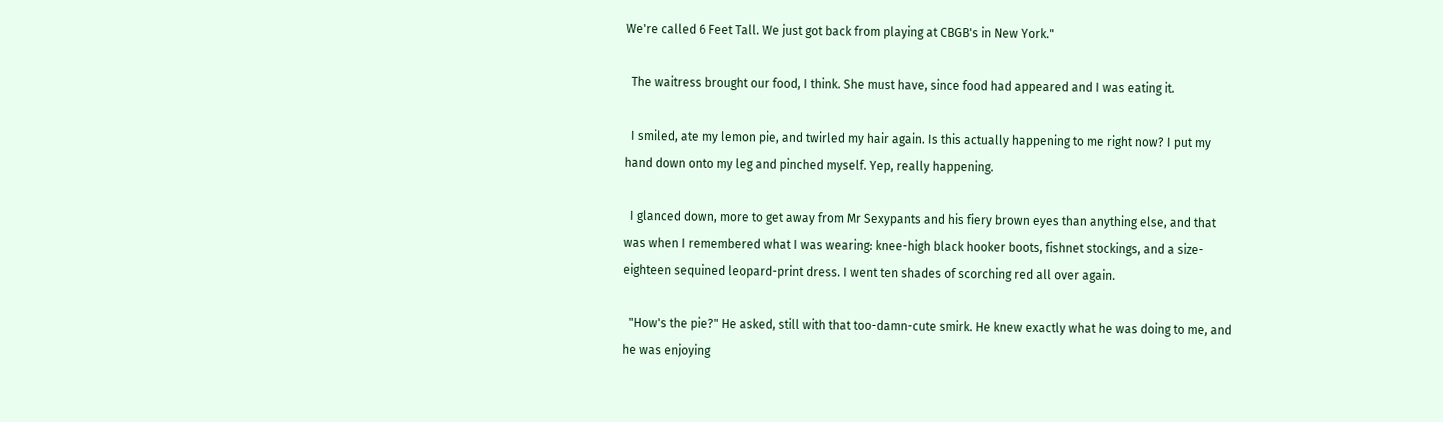We're called 6 Feet Tall. We just got back from playing at CBGB's in New York."

  The waitress brought our food, I think. She must have, since food had appeared and I was eating it.

  I smiled, ate my lemon pie, and twirled my hair again. Is this actually happening to me right now? I put my hand down onto my leg and pinched myself. Yep, really happening.

  I glanced down, more to get away from Mr Sexypants and his fiery brown eyes than anything else, and that was when I remembered what I was wearing: knee-high black hooker boots, fishnet stockings, and a size-eighteen sequined leopard-print dress. I went ten shades of scorching red all over again.

  "How's the pie?" He asked, still with that too-damn-cute smirk. He knew exactly what he was doing to me, and he was enjoying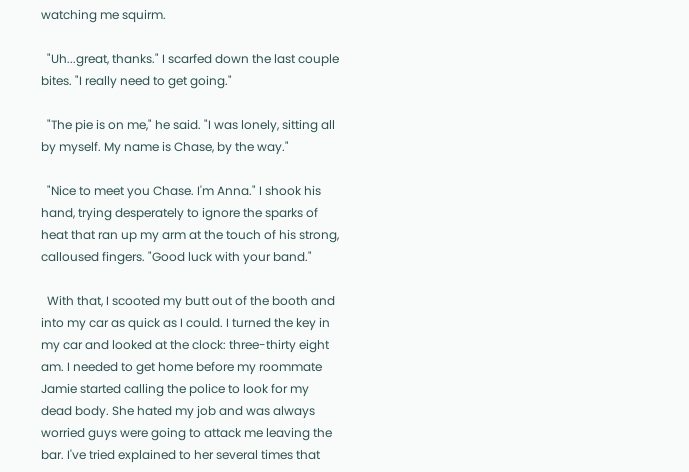watching me squirm.

  "Uh...great, thanks." I scarfed down the last couple bites. "I really need to get going."

  "The pie is on me," he said. "I was lonely, sitting all by myself. My name is Chase, by the way."

  "Nice to meet you Chase. I'm Anna." I shook his hand, trying desperately to ignore the sparks of heat that ran up my arm at the touch of his strong, calloused fingers. "Good luck with your band."

  With that, I scooted my butt out of the booth and into my car as quick as I could. I turned the key in my car and looked at the clock: three-thirty eight am. I needed to get home before my roommate Jamie started calling the police to look for my dead body. She hated my job and was always worried guys were going to attack me leaving the bar. I've tried explained to her several times that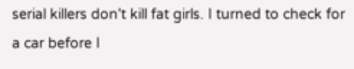serial killers don't kill fat girls. I turned to check for a car before I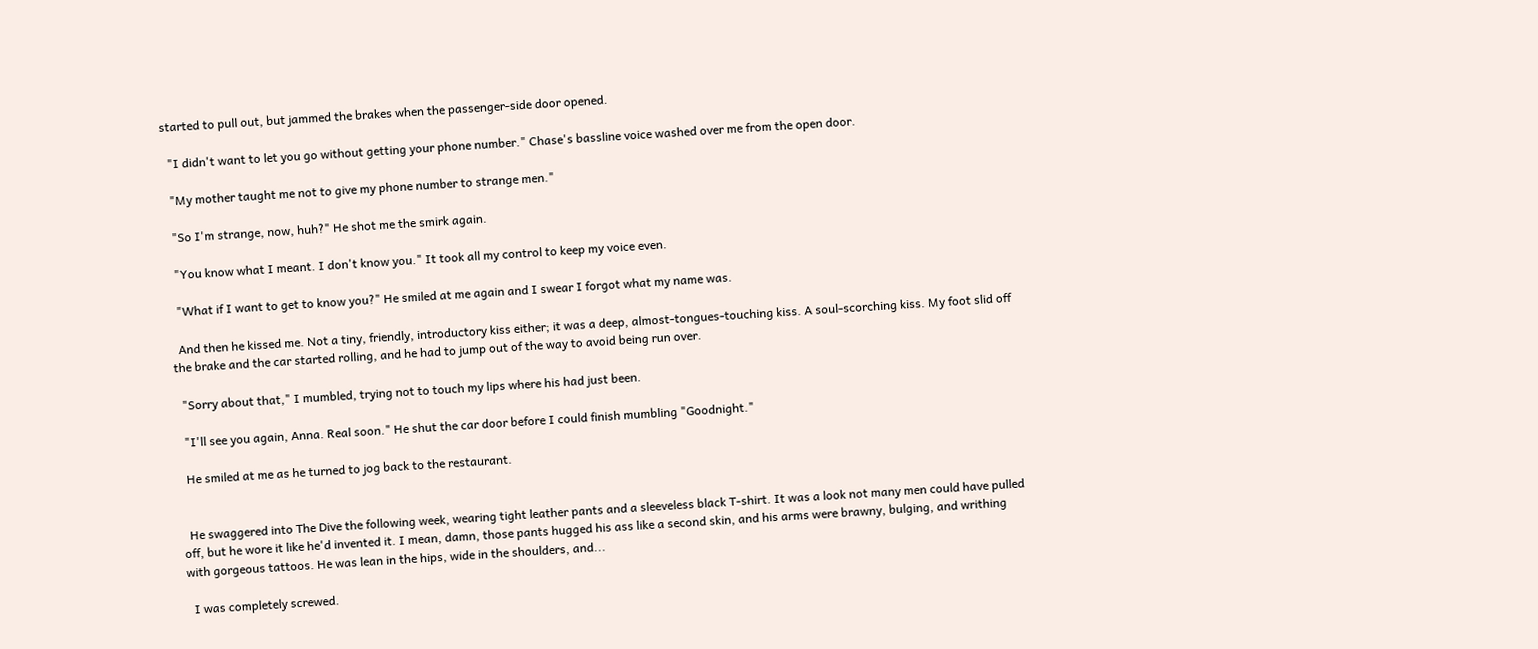started to pull out, but jammed the brakes when the passenger-side door opened.

  "I didn't want to let you go without getting your phone number." Chase's bassline voice washed over me from the open door.

  "My mother taught me not to give my phone number to strange men."

  "So I'm strange, now, huh?" He shot me the smirk again.

  "You know what I meant. I don't know you." It took all my control to keep my voice even.

  "What if I want to get to know you?" He smiled at me again and I swear I forgot what my name was.

  And then he kissed me. Not a tiny, friendly, introductory kiss either; it was a deep, almost-tongues-touching kiss. A soul-scorching kiss. My foot slid off the brake and the car started rolling, and he had to jump out of the way to avoid being run over.

  "Sorry about that," I mumbled, trying not to touch my lips where his had just been.

  "I'll see you again, Anna. Real soon." He shut the car door before I could finish mumbling "Goodnight."

  He smiled at me as he turned to jog back to the restaurant.


  He swaggered into The Dive the following week, wearing tight leather pants and a sleeveless black T-shirt. It was a look not many men could have pulled off, but he wore it like he'd invented it. I mean, damn, those pants hugged his ass like a second skin, and his arms were brawny, bulging, and writhing with gorgeous tattoos. He was lean in the hips, wide in the shoulders, and...

  I was completely screwed.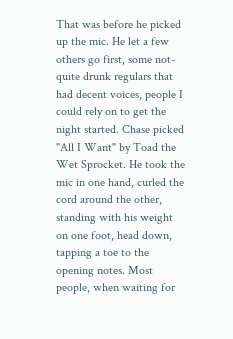That was before he picked up the mic. He let a few others go first, some not-quite drunk regulars that had decent voices, people I could rely on to get the night started. Chase picked "All I Want" by Toad the Wet Sprocket. He took the mic in one hand, curled the cord around the other, standing with his weight on one foot, head down, tapping a toe to the opening notes. Most people, when waiting for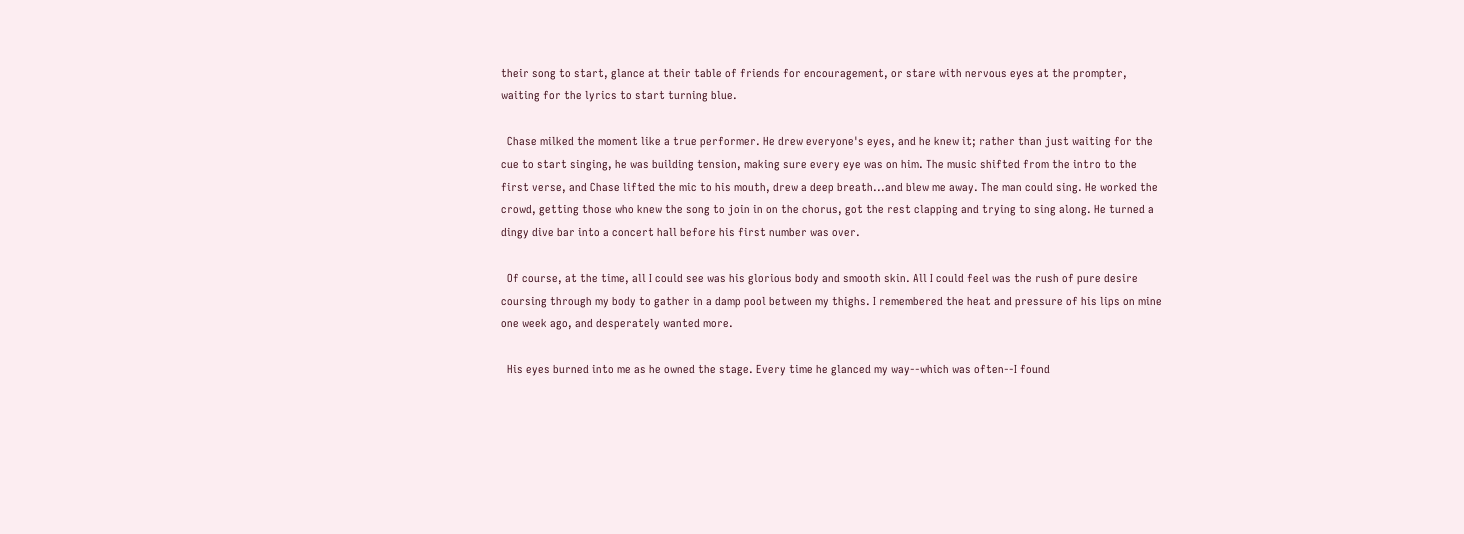their song to start, glance at their table of friends for encouragement, or stare with nervous eyes at the prompter, waiting for the lyrics to start turning blue.

  Chase milked the moment like a true performer. He drew everyone's eyes, and he knew it; rather than just waiting for the cue to start singing, he was building tension, making sure every eye was on him. The music shifted from the intro to the first verse, and Chase lifted the mic to his mouth, drew a deep breath...and blew me away. The man could sing. He worked the crowd, getting those who knew the song to join in on the chorus, got the rest clapping and trying to sing along. He turned a dingy dive bar into a concert hall before his first number was over.

  Of course, at the time, all I could see was his glorious body and smooth skin. All I could feel was the rush of pure desire coursing through my body to gather in a damp pool between my thighs. I remembered the heat and pressure of his lips on mine one week ago, and desperately wanted more.

  His eyes burned into me as he owned the stage. Every time he glanced my way--which was often--I found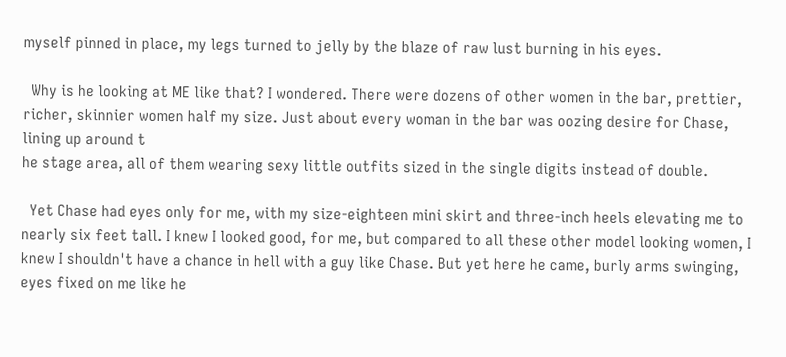myself pinned in place, my legs turned to jelly by the blaze of raw lust burning in his eyes.

  Why is he looking at ME like that? I wondered. There were dozens of other women in the bar, prettier, richer, skinnier women half my size. Just about every woman in the bar was oozing desire for Chase, lining up around t
he stage area, all of them wearing sexy little outfits sized in the single digits instead of double.

  Yet Chase had eyes only for me, with my size-eighteen mini skirt and three-inch heels elevating me to nearly six feet tall. I knew I looked good, for me, but compared to all these other model looking women, I knew I shouldn't have a chance in hell with a guy like Chase. But yet here he came, burly arms swinging, eyes fixed on me like he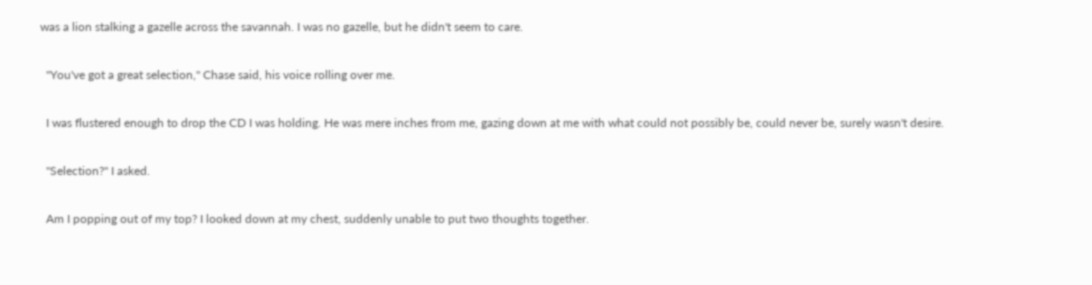was a lion stalking a gazelle across the savannah. I was no gazelle, but he didn't seem to care.

  "You've got a great selection," Chase said, his voice rolling over me.

  I was flustered enough to drop the CD I was holding. He was mere inches from me, gazing down at me with what could not possibly be, could never be, surely wasn't desire.

  "Selection?" I asked.

  Am I popping out of my top? I looked down at my chest, suddenly unable to put two thoughts together.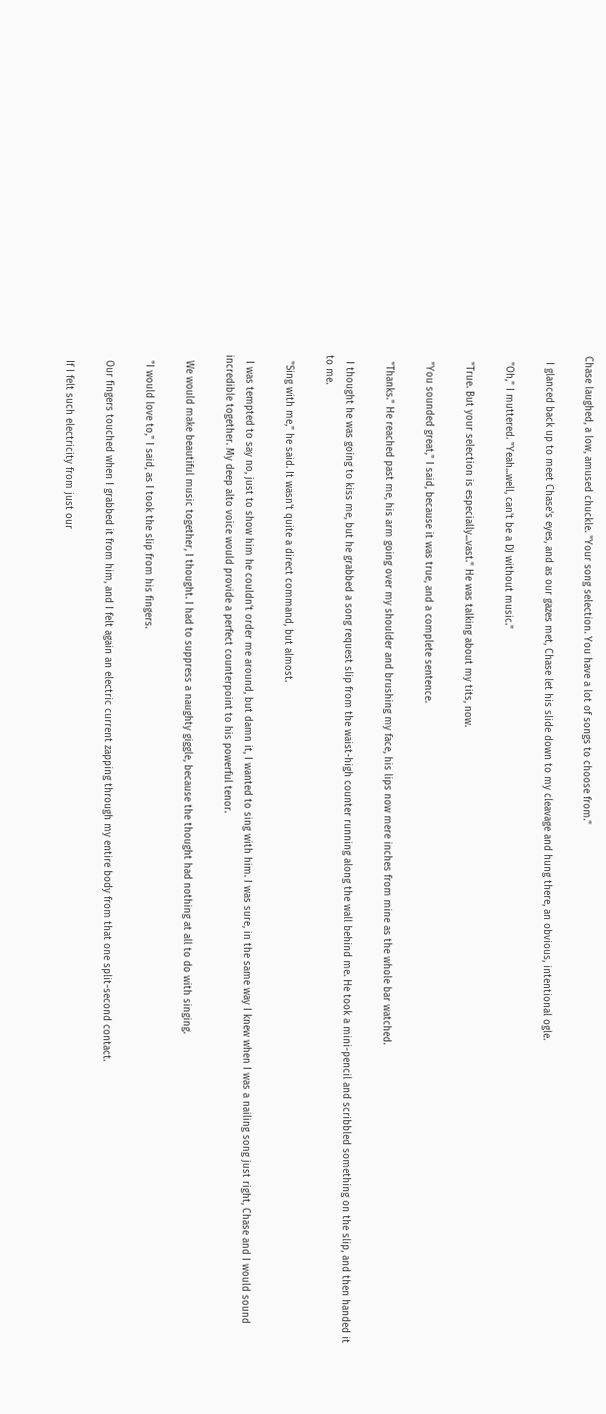Chase laughed, a low, amused chuckle. "Your song selection. You have a lot of songs to choose from."

  I glanced back up to meet Chase's eyes, and as our gazes met, Chase let his slide down to my cleavage and hung there, an obvious, intentional ogle.

  "Oh," I muttered. "Yeah...well, can't be a DJ without music."

  "True. But your selection is especially...vast." He was talking about my tits, now.

  "You sounded great," I said, because it was true, and a complete sentence.

  "Thanks." He reached past me, his arm going over my shoulder and brushing my face, his lips now mere inches from mine as the whole bar watched.

  I thought he was going to kiss me, but he grabbed a song request slip from the waist-high counter running along the wall behind me. He took a mini-pencil and scribbled something on the slip, and then handed it to me.

  "Sing with me," he said. It wasn't quite a direct command, but almost.

  I was tempted to say no, just to show him he couldn't order me around, but damn it, I wanted to sing with him. I was sure, in the same way I knew when I was a nailing song just right, Chase and I would sound incredible together. My deep alto voice would provide a perfect counterpoint to his powerful tenor.

  We would make beautiful music together, I thought. I had to suppress a naughty giggle, because the thought had nothing at all to do with singing.

  "I would love to," I said, as I took the slip from his fingers.

  Our fingers touched when I grabbed it from him, and I felt again an electric current zapping through my entire body from that one split-second contact.

  If I felt such electricity from just our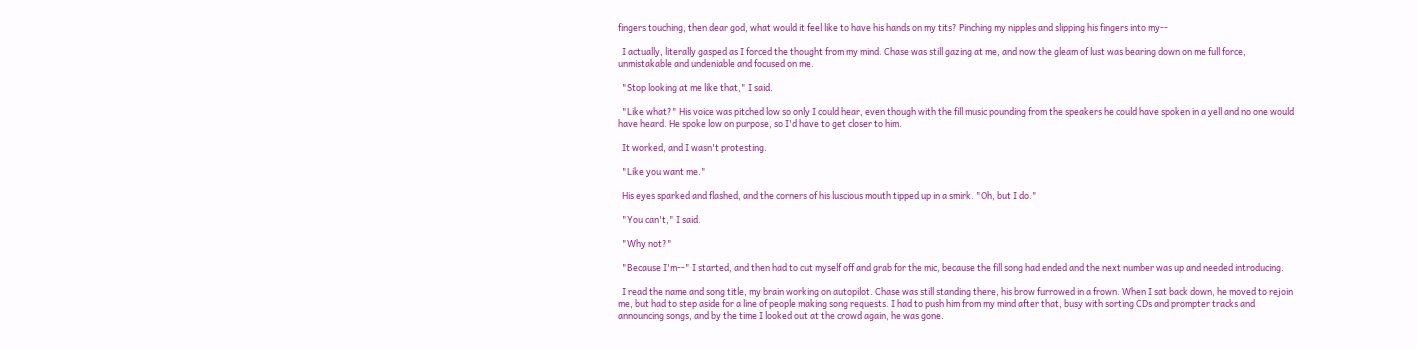fingers touching, then dear god, what would it feel like to have his hands on my tits? Pinching my nipples and slipping his fingers into my--

  I actually, literally gasped as I forced the thought from my mind. Chase was still gazing at me, and now the gleam of lust was bearing down on me full force, unmistakable and undeniable and focused on me.

  "Stop looking at me like that," I said.

  "Like what?" His voice was pitched low so only I could hear, even though with the fill music pounding from the speakers he could have spoken in a yell and no one would have heard. He spoke low on purpose, so I'd have to get closer to him.

  It worked, and I wasn't protesting.

  "Like you want me."

  His eyes sparked and flashed, and the corners of his luscious mouth tipped up in a smirk. "Oh, but I do."

  "You can't," I said.

  "Why not?"

  "Because I'm--" I started, and then had to cut myself off and grab for the mic, because the fill song had ended and the next number was up and needed introducing.

  I read the name and song title, my brain working on autopilot. Chase was still standing there, his brow furrowed in a frown. When I sat back down, he moved to rejoin me, but had to step aside for a line of people making song requests. I had to push him from my mind after that, busy with sorting CDs and prompter tracks and announcing songs, and by the time I looked out at the crowd again, he was gone.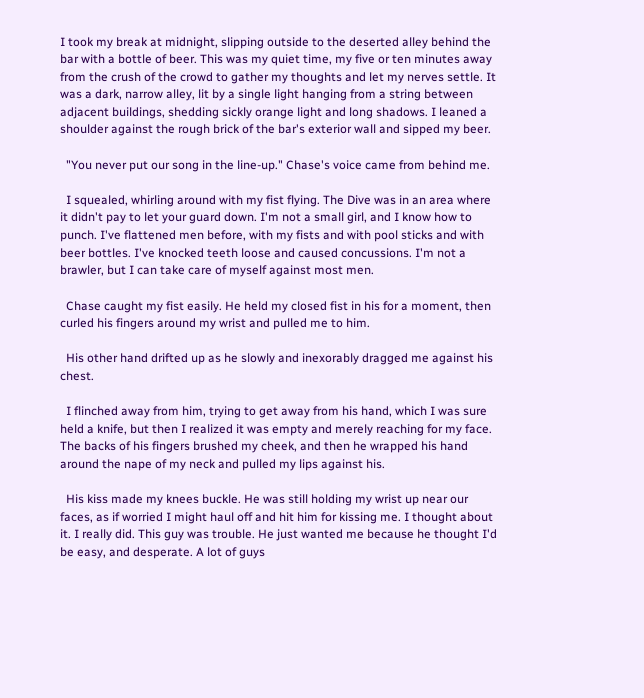I took my break at midnight, slipping outside to the deserted alley behind the bar with a bottle of beer. This was my quiet time, my five or ten minutes away from the crush of the crowd to gather my thoughts and let my nerves settle. It was a dark, narrow alley, lit by a single light hanging from a string between adjacent buildings, shedding sickly orange light and long shadows. I leaned a shoulder against the rough brick of the bar's exterior wall and sipped my beer.

  "You never put our song in the line-up." Chase's voice came from behind me.

  I squealed, whirling around with my fist flying. The Dive was in an area where it didn't pay to let your guard down. I'm not a small girl, and I know how to punch. I've flattened men before, with my fists and with pool sticks and with beer bottles. I've knocked teeth loose and caused concussions. I'm not a brawler, but I can take care of myself against most men.

  Chase caught my fist easily. He held my closed fist in his for a moment, then curled his fingers around my wrist and pulled me to him.

  His other hand drifted up as he slowly and inexorably dragged me against his chest.

  I flinched away from him, trying to get away from his hand, which I was sure held a knife, but then I realized it was empty and merely reaching for my face. The backs of his fingers brushed my cheek, and then he wrapped his hand around the nape of my neck and pulled my lips against his.

  His kiss made my knees buckle. He was still holding my wrist up near our faces, as if worried I might haul off and hit him for kissing me. I thought about it. I really did. This guy was trouble. He just wanted me because he thought I'd be easy, and desperate. A lot of guys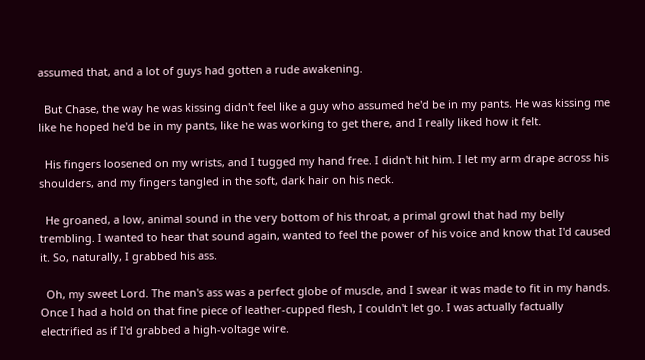assumed that, and a lot of guys had gotten a rude awakening.

  But Chase, the way he was kissing didn't feel like a guy who assumed he'd be in my pants. He was kissing me like he hoped he'd be in my pants, like he was working to get there, and I really liked how it felt.

  His fingers loosened on my wrists, and I tugged my hand free. I didn't hit him. I let my arm drape across his shoulders, and my fingers tangled in the soft, dark hair on his neck.

  He groaned, a low, animal sound in the very bottom of his throat, a primal growl that had my belly trembling. I wanted to hear that sound again, wanted to feel the power of his voice and know that I'd caused it. So, naturally, I grabbed his ass.

  Oh, my sweet Lord. The man's ass was a perfect globe of muscle, and I swear it was made to fit in my hands. Once I had a hold on that fine piece of leather-cupped flesh, I couldn't let go. I was actually factually electrified as if I'd grabbed a high-voltage wire.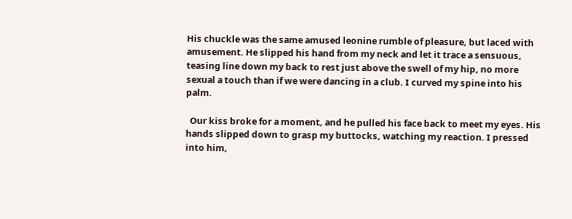His chuckle was the same amused leonine rumble of pleasure, but laced with amusement. He slipped his hand from my neck and let it trace a sensuous, teasing line down my back to rest just above the swell of my hip, no more sexual a touch than if we were dancing in a club. I curved my spine into his palm.

  Our kiss broke for a moment, and he pulled his face back to meet my eyes. His hands slipped down to grasp my buttocks, watching my reaction. I pressed into him,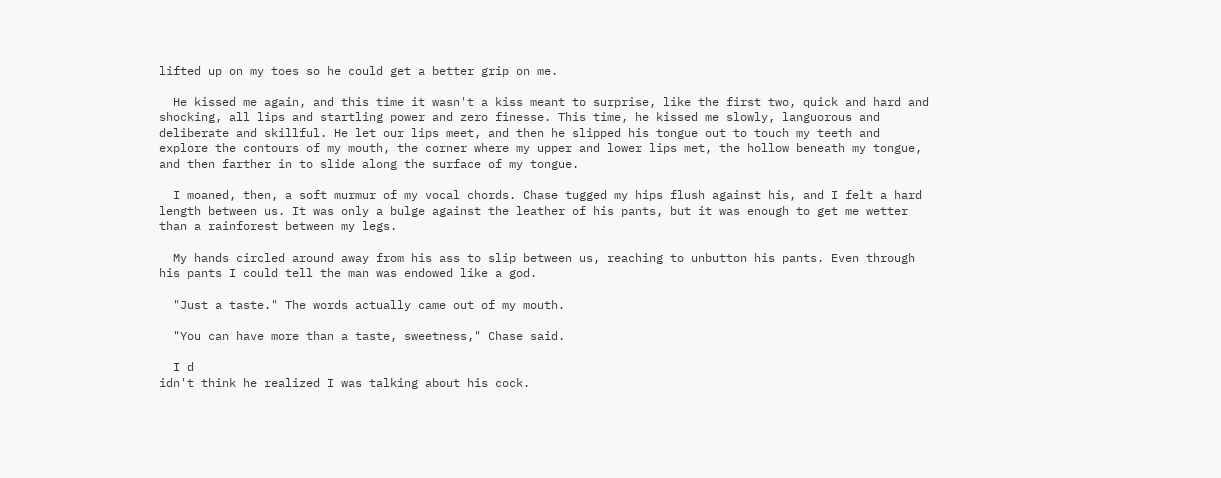lifted up on my toes so he could get a better grip on me.

  He kissed me again, and this time it wasn't a kiss meant to surprise, like the first two, quick and hard and shocking, all lips and startling power and zero finesse. This time, he kissed me slowly, languorous and deliberate and skillful. He let our lips meet, and then he slipped his tongue out to touch my teeth and explore the contours of my mouth, the corner where my upper and lower lips met, the hollow beneath my tongue, and then farther in to slide along the surface of my tongue.

  I moaned, then, a soft murmur of my vocal chords. Chase tugged my hips flush against his, and I felt a hard length between us. It was only a bulge against the leather of his pants, but it was enough to get me wetter than a rainforest between my legs.

  My hands circled around away from his ass to slip between us, reaching to unbutton his pants. Even through his pants I could tell the man was endowed like a god.

  "Just a taste." The words actually came out of my mouth.

  "You can have more than a taste, sweetness," Chase said.

  I d
idn't think he realized I was talking about his cock.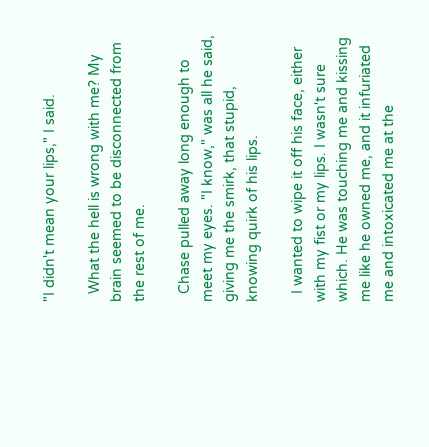"I didn't mean your lips," I said.

  What the hell is wrong with me? My brain seemed to be disconnected from the rest of me.

  Chase pulled away long enough to meet my eyes. "I know," was all he said, giving me the smirk, that stupid, knowing quirk of his lips.

  I wanted to wipe it off his face, either with my fist or my lips. I wasn't sure which. He was touching me and kissing me like he owned me, and it infuriated me and intoxicated me at the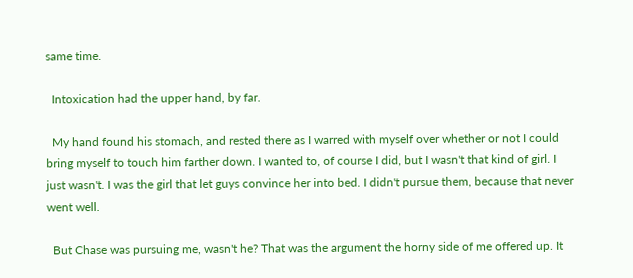same time.

  Intoxication had the upper hand, by far.

  My hand found his stomach, and rested there as I warred with myself over whether or not I could bring myself to touch him farther down. I wanted to, of course I did, but I wasn't that kind of girl. I just wasn't. I was the girl that let guys convince her into bed. I didn't pursue them, because that never went well.

  But Chase was pursuing me, wasn't he? That was the argument the horny side of me offered up. It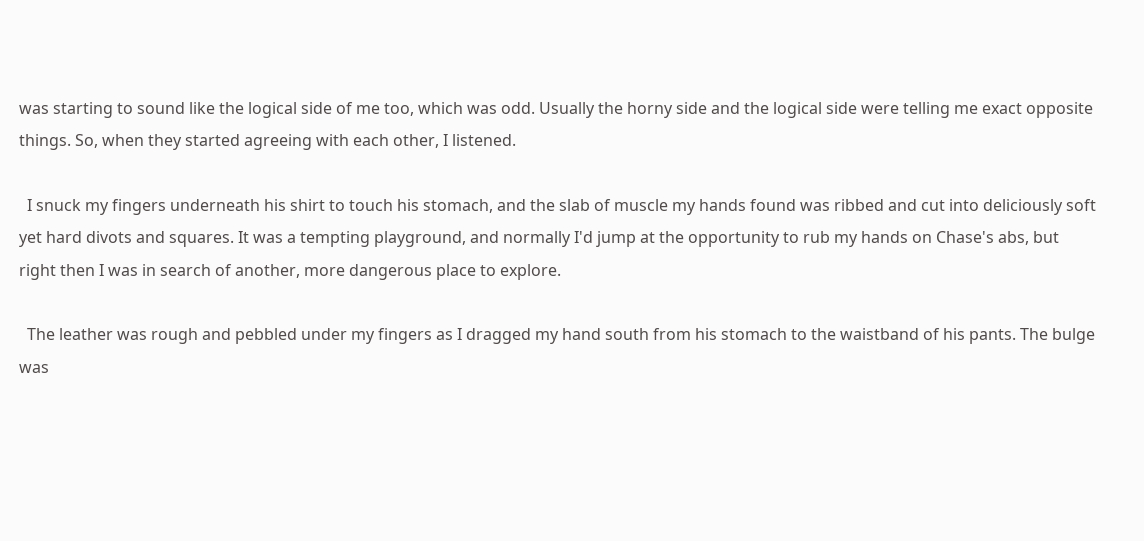was starting to sound like the logical side of me too, which was odd. Usually the horny side and the logical side were telling me exact opposite things. So, when they started agreeing with each other, I listened.

  I snuck my fingers underneath his shirt to touch his stomach, and the slab of muscle my hands found was ribbed and cut into deliciously soft yet hard divots and squares. It was a tempting playground, and normally I'd jump at the opportunity to rub my hands on Chase's abs, but right then I was in search of another, more dangerous place to explore.

  The leather was rough and pebbled under my fingers as I dragged my hand south from his stomach to the waistband of his pants. The bulge was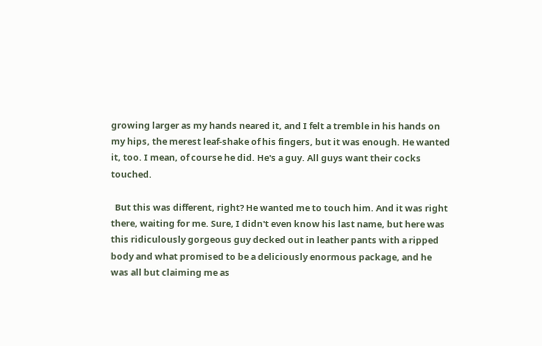growing larger as my hands neared it, and I felt a tremble in his hands on my hips, the merest leaf-shake of his fingers, but it was enough. He wanted it, too. I mean, of course he did. He's a guy. All guys want their cocks touched.

  But this was different, right? He wanted me to touch him. And it was right there, waiting for me. Sure, I didn't even know his last name, but here was this ridiculously gorgeous guy decked out in leather pants with a ripped body and what promised to be a deliciously enormous package, and he was all but claiming me as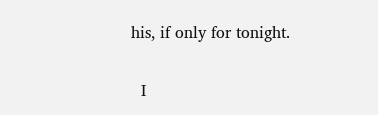his, if only for tonight.

  I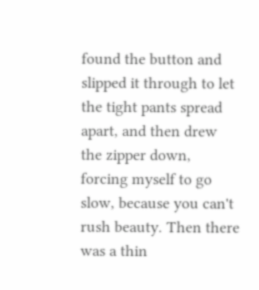found the button and slipped it through to let the tight pants spread apart, and then drew the zipper down, forcing myself to go slow, because you can't rush beauty. Then there was a thin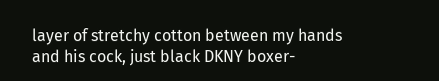layer of stretchy cotton between my hands and his cock, just black DKNY boxer-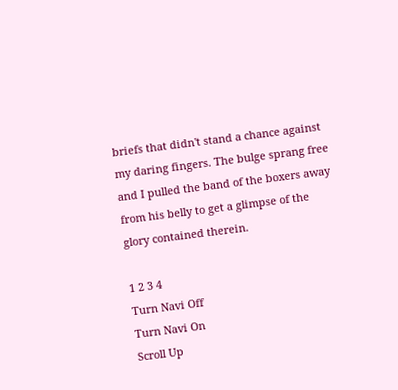briefs that didn't stand a chance against my daring fingers. The bulge sprang free and I pulled the band of the boxers away from his belly to get a glimpse of the glory contained therein.

1 2 3 4
Turn Navi Off
Turn Navi On
Scroll Up